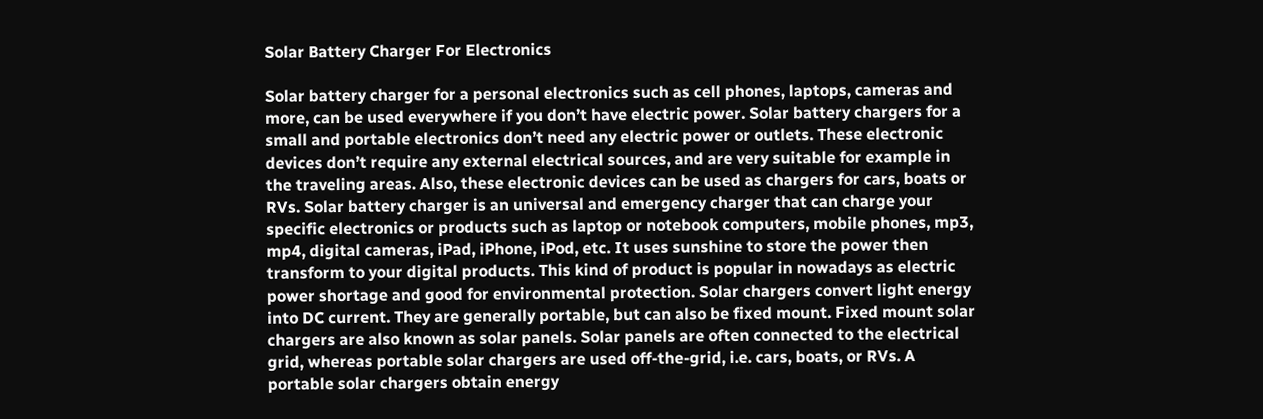Solar Battery Charger For Electronics

Solar battery charger for a personal electronics such as cell phones, laptops, cameras and more, can be used everywhere if you don’t have electric power. Solar battery chargers for a small and portable electronics don’t need any electric power or outlets. These electronic devices don’t require any external electrical sources, and are very suitable for example in the traveling areas. Also, these electronic devices can be used as chargers for cars, boats or RVs. Solar battery charger is an universal and emergency charger that can charge your specific electronics or products such as laptop or notebook computers, mobile phones, mp3, mp4, digital cameras, iPad, iPhone, iPod, etc. It uses sunshine to store the power then transform to your digital products. This kind of product is popular in nowadays as electric power shortage and good for environmental protection. Solar chargers convert light energy into DC current. They are generally portable, but can also be fixed mount. Fixed mount solar chargers are also known as solar panels. Solar panels are often connected to the electrical grid, whereas portable solar chargers are used off-the-grid, i.e. cars, boats, or RVs. A portable solar chargers obtain energy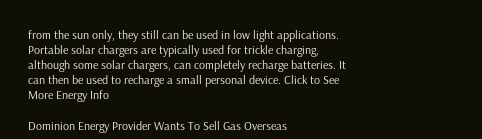from the sun only, they still can be used in low light applications. Portable solar chargers are typically used for trickle charging, although some solar chargers, can completely recharge batteries. It can then be used to recharge a small personal device. Click to See More Energy Info

Dominion Energy Provider Wants To Sell Gas Overseas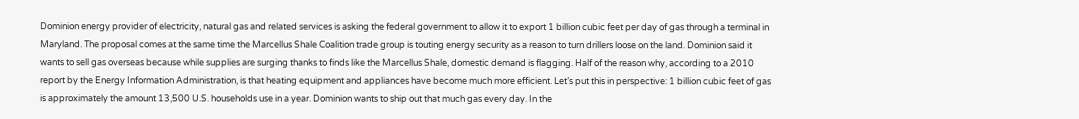Dominion energy provider of electricity, natural gas and related services is asking the federal government to allow it to export 1 billion cubic feet per day of gas through a terminal in Maryland. The proposal comes at the same time the Marcellus Shale Coalition trade group is touting energy security as a reason to turn drillers loose on the land. Dominion said it wants to sell gas overseas because while supplies are surging thanks to finds like the Marcellus Shale, domestic demand is flagging. Half of the reason why, according to a 2010 report by the Energy Information Administration, is that heating equipment and appliances have become much more efficient. Let’s put this in perspective: 1 billion cubic feet of gas is approximately the amount 13,500 U.S. households use in a year. Dominion wants to ship out that much gas every day. In the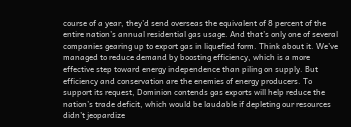course of a year, they’d send overseas the equivalent of 8 percent of the entire nation’s annual residential gas usage. And that’s only one of several companies gearing up to export gas in liquefied form. Think about it. We’ve managed to reduce demand by boosting efficiency, which is a more effective step toward energy independence than piling on supply. But efficiency and conservation are the enemies of energy producers. To support its request, Dominion contends gas exports will help reduce the nation’s trade deficit, which would be laudable if depleting our resources didn’t jeopardize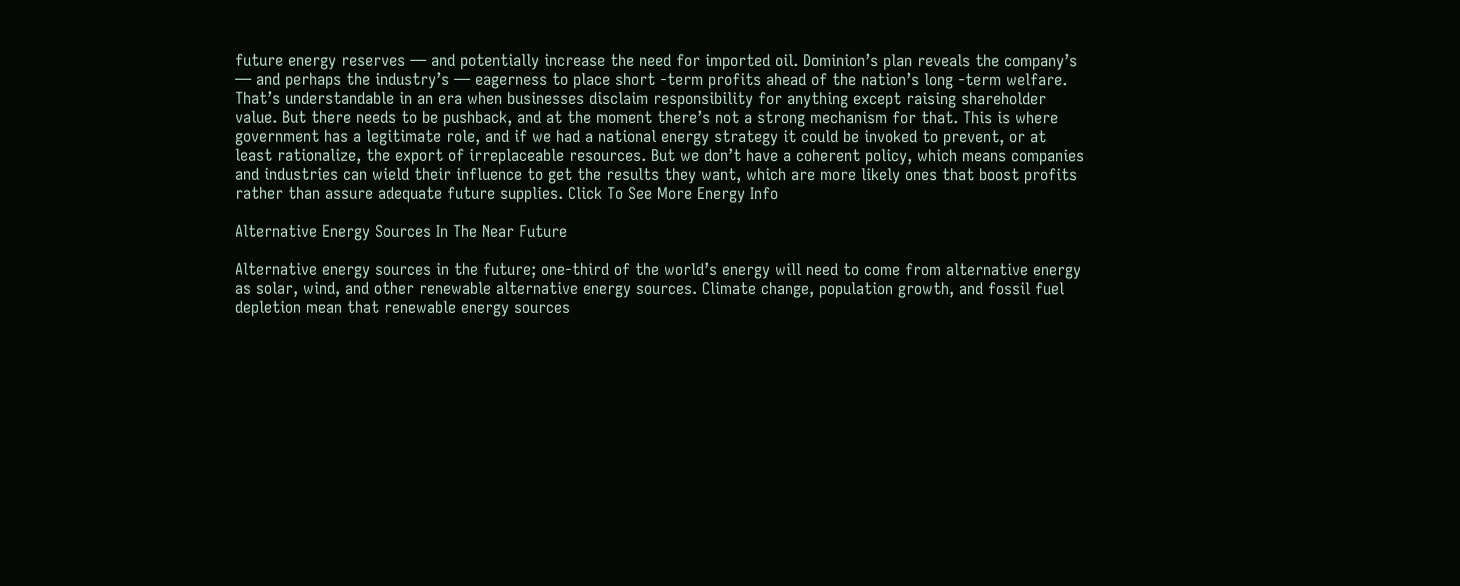future energy reserves — and potentially increase the need for imported oil. Dominion’s plan reveals the company’s — and perhaps the industry’s — eagerness to place short -term profits ahead of the nation’s long -term welfare. That’s understandable in an era when businesses disclaim responsibility for anything except raising shareholder value. But there needs to be pushback, and at the moment there’s not a strong mechanism for that. This is where government has a legitimate role, and if we had a national energy strategy it could be invoked to prevent, or at least rationalize, the export of irreplaceable resources. But we don’t have a coherent policy, which means companies and industries can wield their influence to get the results they want, which are more likely ones that boost profits rather than assure adequate future supplies. Click To See More Energy Info

Alternative Energy Sources In The Near Future

Alternative energy sources in the future; one-third of the world’s energy will need to come from alternative energy as solar, wind, and other renewable alternative energy sources. Climate change, population growth, and fossil fuel depletion mean that renewable energy sources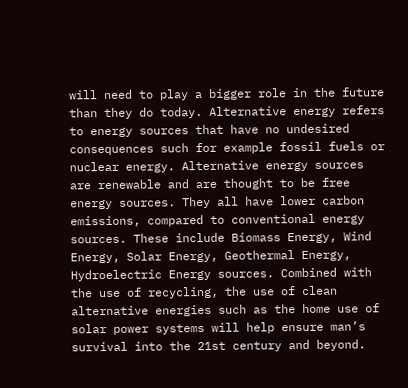will need to play a bigger role in the future than they do today. Alternative energy refers to energy sources that have no undesired consequences such for example fossil fuels or nuclear energy. Alternative energy sources are renewable and are thought to be free energy sources. They all have lower carbon emissions, compared to conventional energy sources. These include Biomass Energy, Wind Energy, Solar Energy, Geothermal Energy, Hydroelectric Energy sources. Combined with the use of recycling, the use of clean alternative energies such as the home use of solar power systems will help ensure man’s survival into the 21st century and beyond.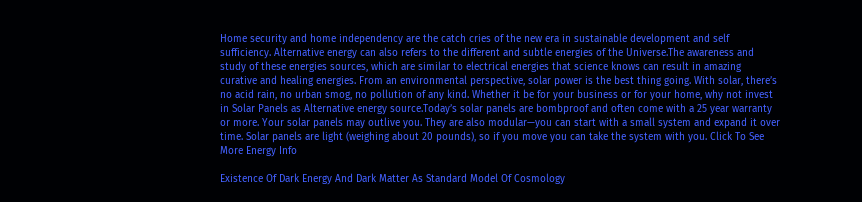Home security and home independency are the catch cries of the new era in sustainable development and self sufficiency. Alternative energy can also refers to the different and subtle energies of the Universe.The awareness and study of these energies sources, which are similar to electrical energies that science knows can result in amazing curative and healing energies. From an environmental perspective, solar power is the best thing going. With solar, there’s no acid rain, no urban smog, no pollution of any kind. Whether it be for your business or for your home, why not invest in Solar Panels as Alternative energy source.Today’s solar panels are bombproof and often come with a 25 year warranty or more. Your solar panels may outlive you. They are also modular—you can start with a small system and expand it over time. Solar panels are light (weighing about 20 pounds), so if you move you can take the system with you. Click To See More Energy Info

Existence Of Dark Energy And Dark Matter As Standard Model Of Cosmology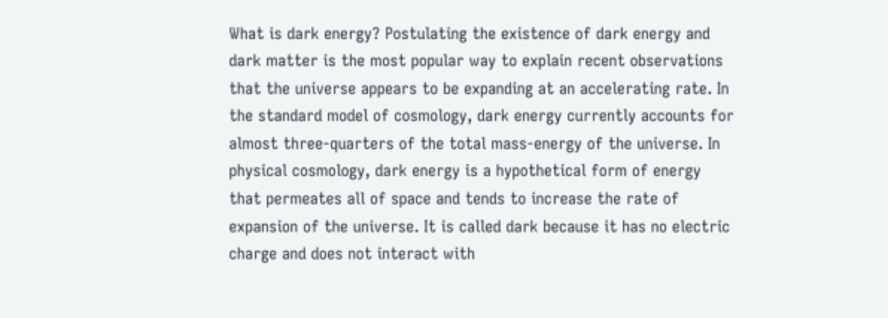What is dark energy? Postulating the existence of dark energy and dark matter is the most popular way to explain recent observations that the universe appears to be expanding at an accelerating rate. In the standard model of cosmology, dark energy currently accounts for almost three-quarters of the total mass-energy of the universe. In physical cosmology, dark energy is a hypothetical form of energy that permeates all of space and tends to increase the rate of expansion of the universe. It is called dark because it has no electric charge and does not interact with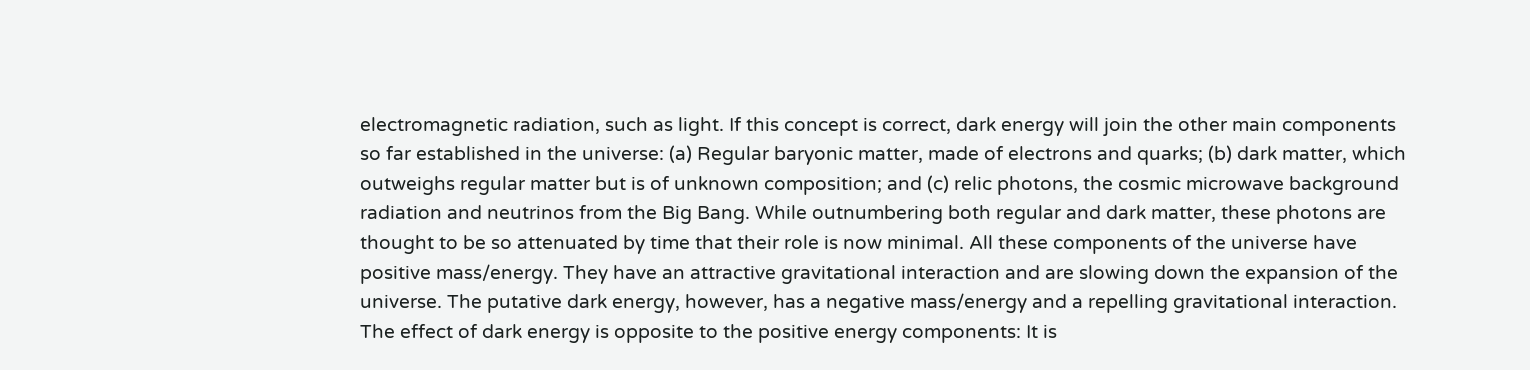electromagnetic radiation, such as light. If this concept is correct, dark energy will join the other main components so far established in the universe: (a) Regular baryonic matter, made of electrons and quarks; (b) dark matter, which outweighs regular matter but is of unknown composition; and (c) relic photons, the cosmic microwave background radiation and neutrinos from the Big Bang. While outnumbering both regular and dark matter, these photons are thought to be so attenuated by time that their role is now minimal. All these components of the universe have positive mass/energy. They have an attractive gravitational interaction and are slowing down the expansion of the universe. The putative dark energy, however, has a negative mass/energy and a repelling gravitational interaction. The effect of dark energy is opposite to the positive energy components: It is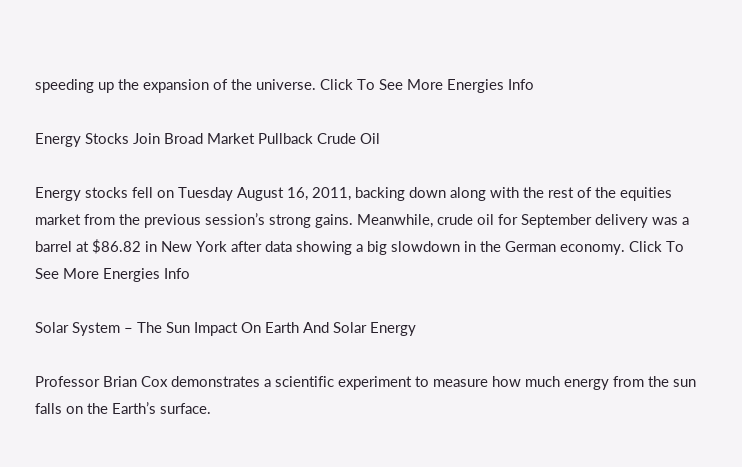speeding up the expansion of the universe. Click To See More Energies Info

Energy Stocks Join Broad Market Pullback Crude Oil

Energy stocks fell on Tuesday August 16, 2011, backing down along with the rest of the equities market from the previous session’s strong gains. Meanwhile, crude oil for September delivery was a barrel at $86.82 in New York after data showing a big slowdown in the German economy. Click To See More Energies Info

Solar System – The Sun Impact On Earth And Solar Energy

Professor Brian Cox demonstrates a scientific experiment to measure how much energy from the sun falls on the Earth’s surface.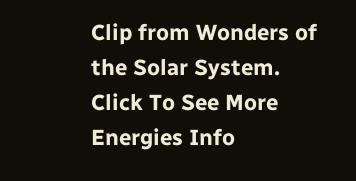Clip from Wonders of the Solar System. Click To See More Energies Info